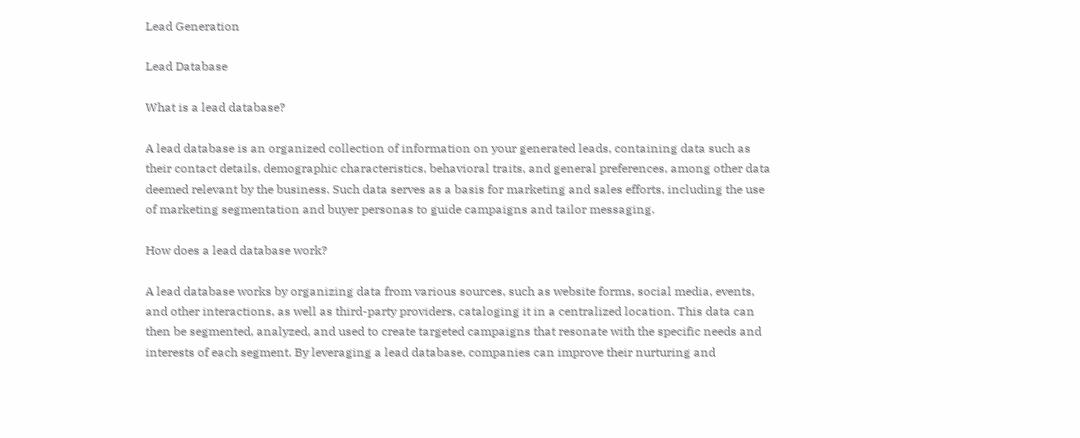Lead Generation

Lead Database

What is a lead database?

A lead database is an organized collection of information on your generated leads, containing data such as their contact details, demographic characteristics, behavioral traits, and general preferences, among other data deemed relevant by the business. Such data serves as a basis for marketing and sales efforts, including the use of marketing segmentation and buyer personas to guide campaigns and tailor messaging.

How does a lead database work?

A lead database works by organizing data from various sources, such as website forms, social media, events, and other interactions, as well as third-party providers, cataloging it in a centralized location. This data can then be segmented, analyzed, and used to create targeted campaigns that resonate with the specific needs and interests of each segment. By leveraging a lead database, companies can improve their nurturing and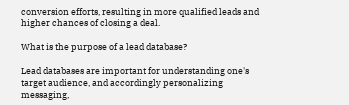conversion efforts, resulting in more qualified leads and higher chances of closing a deal.

What is the purpose of a lead database?

Lead databases are important for understanding one's target audience, and accordingly personalizing messaging,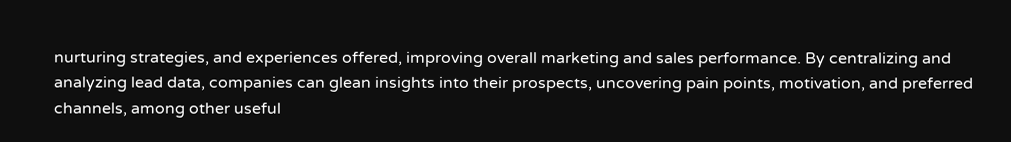nurturing strategies, and experiences offered, improving overall marketing and sales performance. By centralizing and analyzing lead data, companies can glean insights into their prospects, uncovering pain points, motivation, and preferred channels, among other useful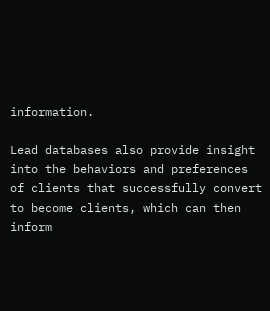information.

Lead databases also provide insight into the behaviors and preferences of clients that successfully convert to become clients, which can then inform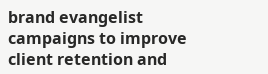brand evangelist campaigns to improve client retention and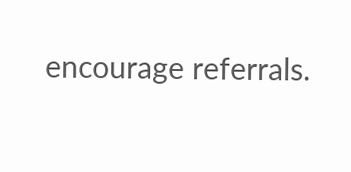encourage referrals.